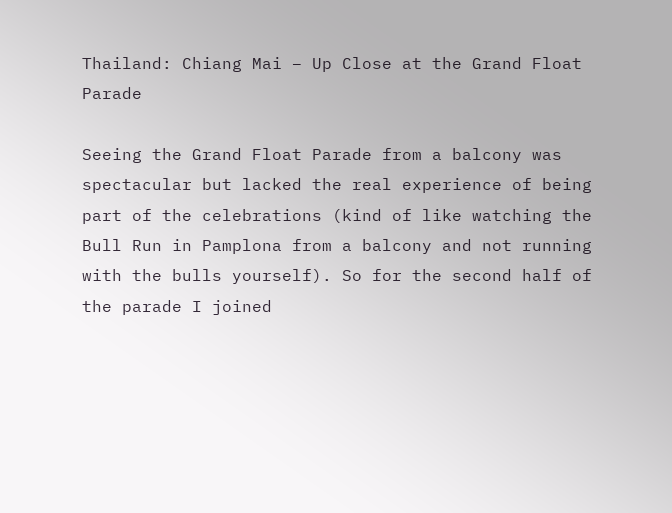Thailand: Chiang Mai – Up Close at the Grand Float Parade

Seeing the Grand Float Parade from a balcony was spectacular but lacked the real experience of being part of the celebrations (kind of like watching the Bull Run in Pamplona from a balcony and not running with the bulls yourself). So for the second half of the parade I joined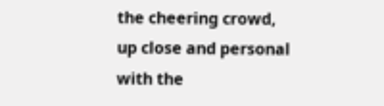the cheering crowd, up close and personal with the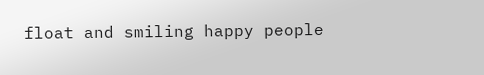float and smiling happy people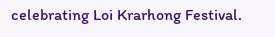celebrating Loi Krarhong Festival.